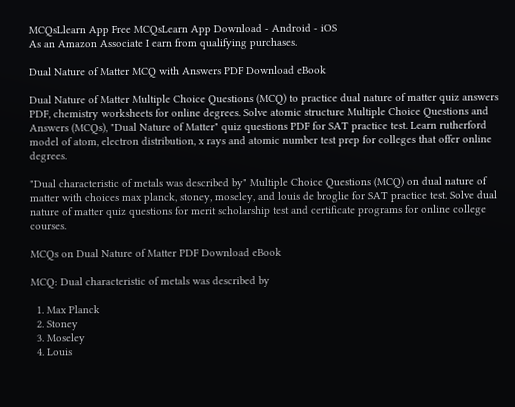MCQsLlearn App Free MCQsLearn App Download - Android - iOS
As an Amazon Associate I earn from qualifying purchases.

Dual Nature of Matter MCQ with Answers PDF Download eBook

Dual Nature of Matter Multiple Choice Questions (MCQ) to practice dual nature of matter quiz answers PDF, chemistry worksheets for online degrees. Solve atomic structure Multiple Choice Questions and Answers (MCQs), "Dual Nature of Matter" quiz questions PDF for SAT practice test. Learn rutherford model of atom, electron distribution, x rays and atomic number test prep for colleges that offer online degrees.

"Dual characteristic of metals was described by" Multiple Choice Questions (MCQ) on dual nature of matter with choices max planck, stoney, moseley, and louis de broglie for SAT practice test. Solve dual nature of matter quiz questions for merit scholarship test and certificate programs for online college courses.

MCQs on Dual Nature of Matter PDF Download eBook

MCQ: Dual characteristic of metals was described by

  1. Max Planck
  2. Stoney
  3. Moseley
  4. Louis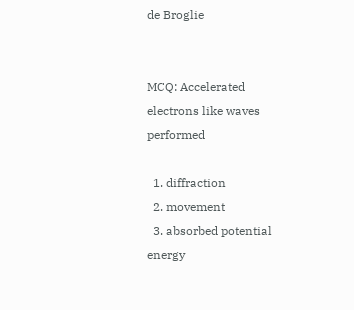de Broglie


MCQ: Accelerated electrons like waves performed

  1. diffraction
  2. movement
  3. absorbed potential energy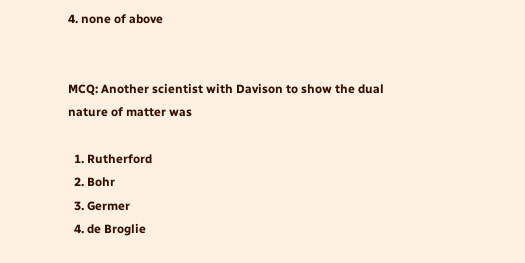4. none of above


MCQ: Another scientist with Davison to show the dual nature of matter was

  1. Rutherford
  2. Bohr
  3. Germer
  4. de Broglie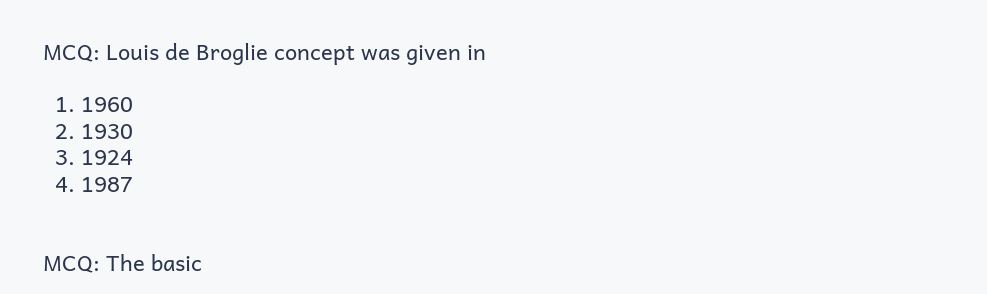MCQ: Louis de Broglie concept was given in

  1. 1960
  2. 1930
  3. 1924
  4. 1987


MCQ: The basic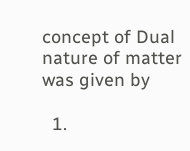concept of Dual nature of matter was given by

  1.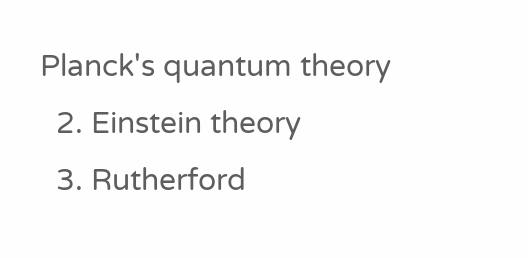Planck's quantum theory
  2. Einstein theory
  3. Rutherford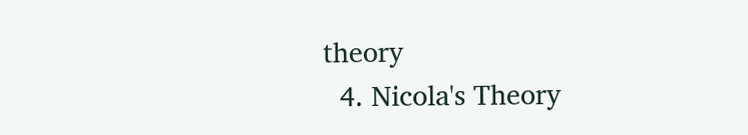theory
  4. Nicola's Theory